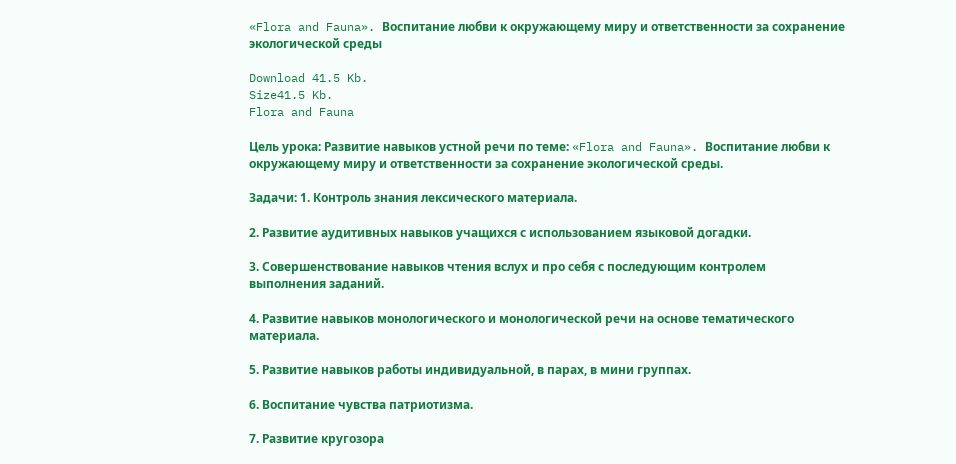«Flora and Fauna». Воспитание любви к окружающему миру и ответственности за сохранение экологической среды

Download 41.5 Kb.
Size41.5 Kb.
Flora and Fauna

Цель урока: Развитие навыков устной речи по теме: «Flora and Fauna». Воспитание любви к окружающему миру и ответственности за сохранение экологической среды.

Задачи: 1. Контроль знания лексического материала.

2. Развитие аудитивных навыков учащихся с использованием языковой догадки.

3. Совершенствование навыков чтения вслух и про себя с последующим контролем выполнения заданий.

4. Развитие навыков монологического и монологической речи на основе тематического материала.

5. Развитие навыков работы индивидуальной, в парах, в мини группах.

6. Воспитание чувства патриотизма.

7. Развитие кругозора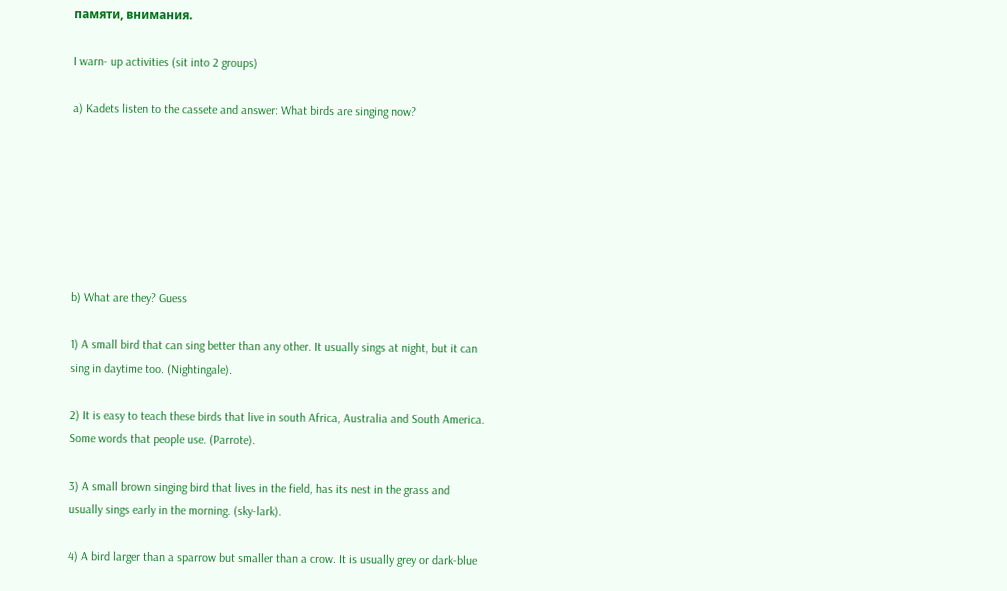памяти, внимания.

I warn- up activities (sit into 2 groups)

a) Kadets listen to the cassete and answer: What birds are singing now?







b) What are they? Guess

1) A small bird that can sing better than any other. It usually sings at night, but it can sing in daytime too. (Nightingale).

2) It is easy to teach these birds that live in south Africa, Australia and South America. Some words that people use. (Parrote).

3) A small brown singing bird that lives in the field, has its nest in the grass and usually sings early in the morning. (sky-lark).

4) A bird larger than a sparrow but smaller than a crow. It is usually grey or dark-blue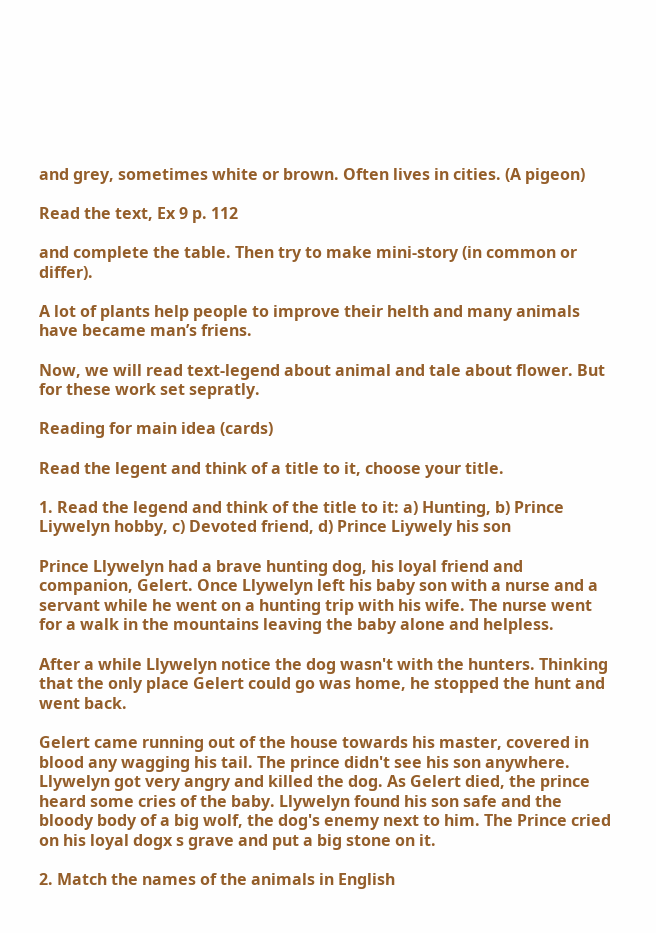and grey, sometimes white or brown. Often lives in cities. (A pigeon)

Read the text, Ex 9 p. 112

and complete the table. Then try to make mini-story (in common or differ).

A lot of plants help people to improve their helth and many animals have became man’s friens.

Now, we will read text-legend about animal and tale about flower. But for these work set sepratly.

Reading for main idea (cards)

Read the legent and think of a title to it, choose your title.

1. Read the legend and think of the title to it: a) Hunting, b) Prince Liywelyn hobby, c) Devoted friend, d) Prince Liywely his son

Prince Llywelyn had a brave hunting dog, his loyal friend and companion, Gelert. Once Llywelyn left his baby son with a nurse and a servant while he went on a hunting trip with his wife. The nurse went for a walk in the mountains leaving the baby alone and helpless.

After a while Llywelyn notice the dog wasn't with the hunters. Thinking that the only place Gelert could go was home, he stopped the hunt and went back.

Gelert came running out of the house towards his master, covered in blood any wagging his tail. The prince didn't see his son anywhere. Llywelyn got very angry and killed the dog. As Gelert died, the prince heard some cries of the baby. Llywelyn found his son safe and the bloody body of a big wolf, the dog's enemy next to him. The Prince cried on his loyal dogx s grave and put a big stone on it.

2. Match the names of the animals in English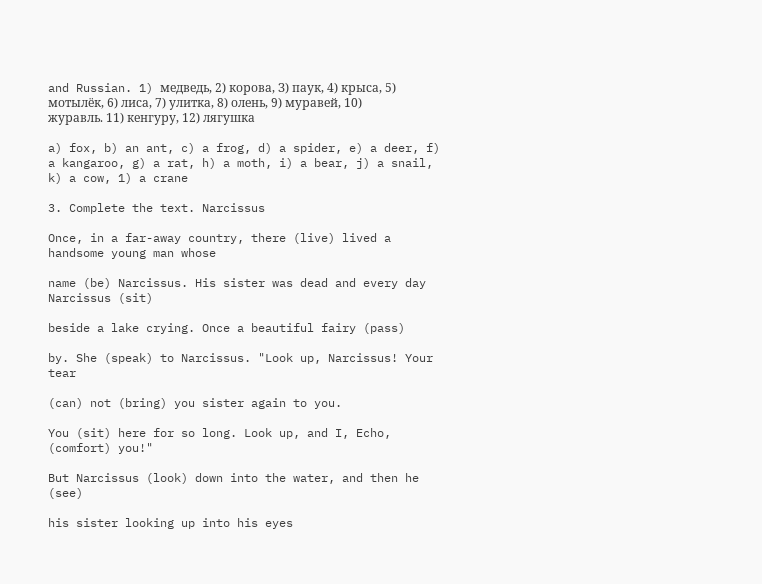and Russian. 1) медведь, 2) корова, З) паук, 4) крыса, 5) мотылёк, 6) лиса, 7) улитка, 8) олень, 9) муравей, 10) журавль. 11) кенгуру, 12) лягушка

a) fox, b) an ant, c) a frog, d) a spider, e) a deer, f) a kangaroo, g) a rat, h) a moth, i) a bear, j) a snail, k) a cow, 1) a crane

3. Complete the text. Narcissus

Once, in a far-away country, there (live) lived a handsome young man whose

name (be) Narcissus. His sister was dead and every day Narcissus (sit)

beside a lake crying. Once a beautiful fairy (pass)

by. She (speak) to Narcissus. "Look up, Narcissus! Your tear

(can) not (bring) you sister again to you.

You (sit) here for so long. Look up, and I, Echo, (comfort) you!"

But Narcissus (look) down into the water, and then he (see)

his sister looking up into his eyes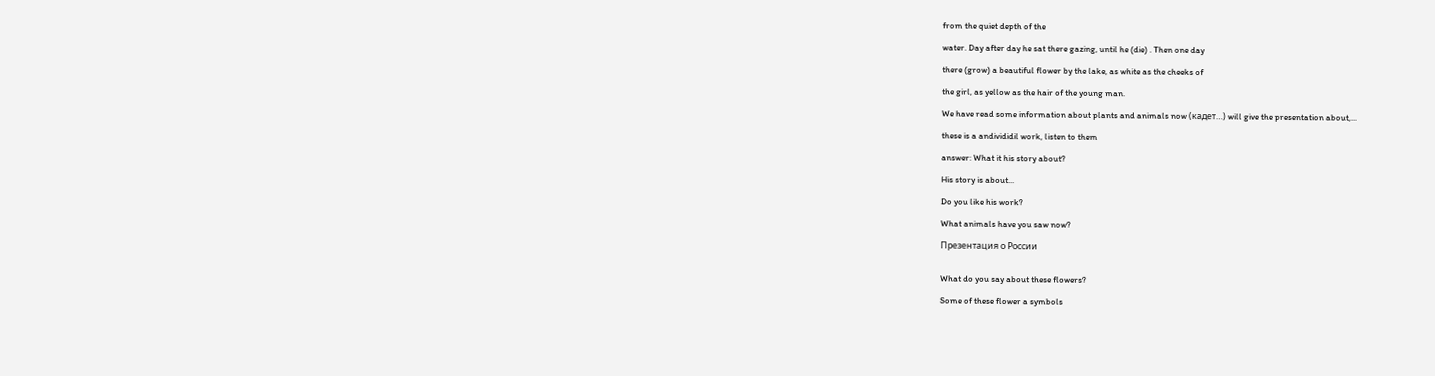from the quiet depth of the

water. Day after day he sat there gazing, until he (die) . Then one day

there (grow) a beautiful flower by the lake, as white as the cheeks of

the girl, as yellow as the hair of the young man.

We have read some information about plants and animals now (кадет…) will give the presentation about,...

these is a andivididil work, listen to them

answer: What it his story about?

His story is about...

Do you like his work?

What animals have you saw now?

Презентация о России


What do you say about these flowers?

Some of these flower a symbols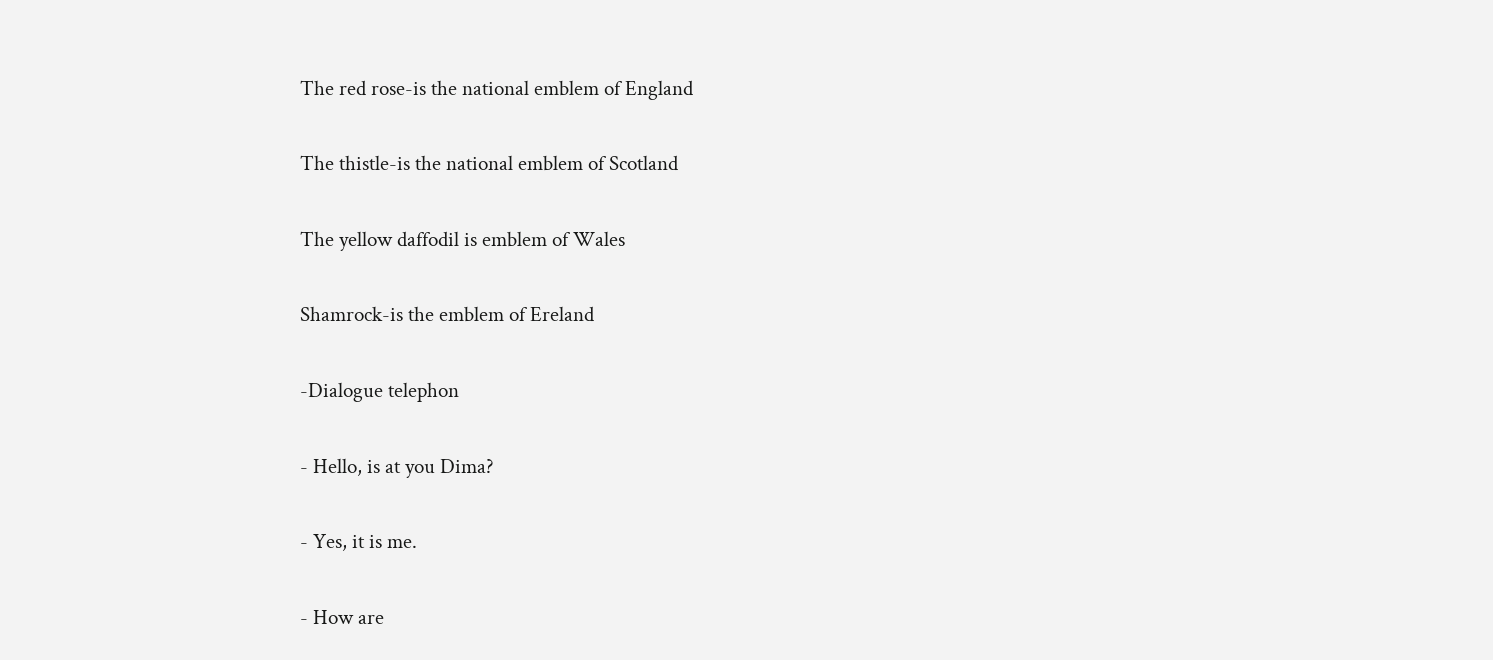The red rose-is the national emblem of England

The thistle-is the national emblem of Scotland

The yellow daffodil is emblem of Wales

Shamrock-is the emblem of Ereland

-Dialogue telephon

- Hello, is at you Dima?

- Yes, it is me.

- How are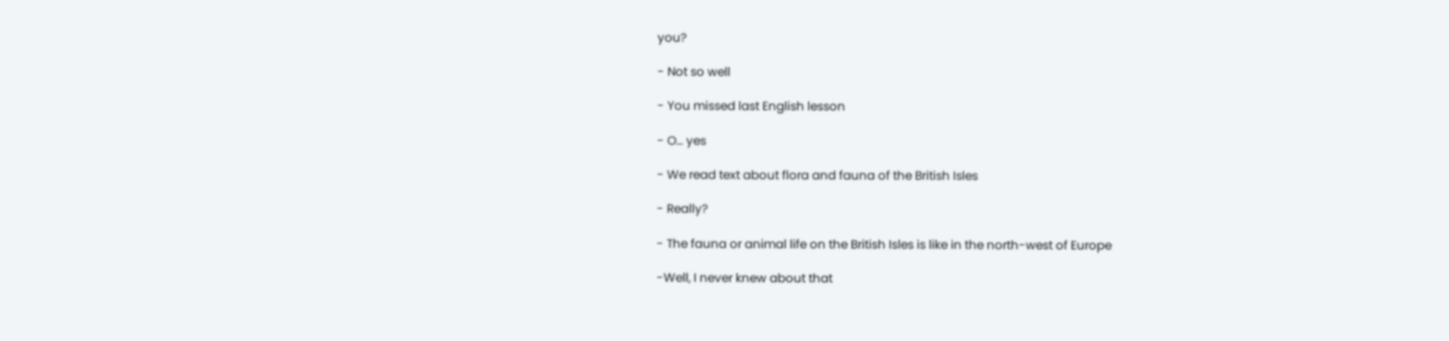you?

- Not so well

- You missed last English lesson

- O… yes

- We read text about flora and fauna of the British Isles

- Really?

- The fauna or animal life on the British Isles is like in the north-west of Europe

-Well, I never knew about that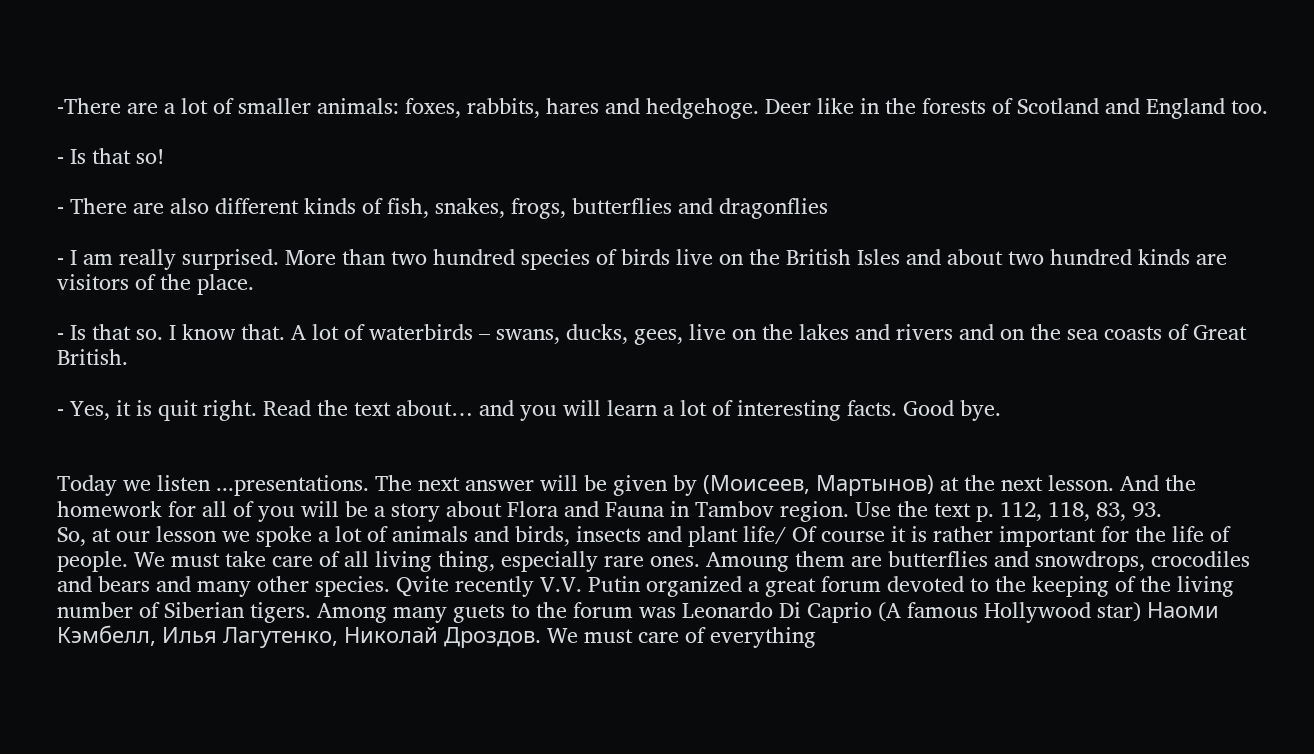-There are a lot of smaller animals: foxes, rabbits, hares and hedgehoge. Deer like in the forests of Scotland and England too.

- Is that so!

- There are also different kinds of fish, snakes, frogs, butterflies and dragonflies

- I am really surprised. More than two hundred species of birds live on the British Isles and about two hundred kinds are visitors of the place.

- Is that so. I know that. A lot of waterbirds – swans, ducks, gees, live on the lakes and rivers and on the sea coasts of Great British.

- Yes, it is quit right. Read the text about… and you will learn a lot of interesting facts. Good bye.


Today we listen ...presentations. The next answer will be given by (Моисеев, Мартынов) at the next lesson. And the homework for all of you will be a story about Flora and Fauna in Tambov region. Use the text p. 112, 118, 83, 93.
So, at our lesson we spoke a lot of animals and birds, insects and plant life/ Of course it is rather important for the life of people. We must take care of all living thing, especially rare ones. Amoung them are butterflies and snowdrops, crocodiles and bears and many other species. Qvite recently V.V. Putin organized a great forum devoted to the keeping of the living number of Siberian tigers. Among many guets to the forum was Leonardo Di Caprio (A famous Hollywood star) Наоми Кэмбелл, Илья Лагутенко, Николай Дроздов. We must care of everything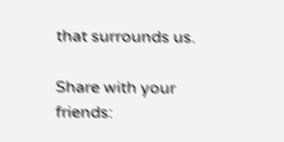that surrounds us.

Share with your friends: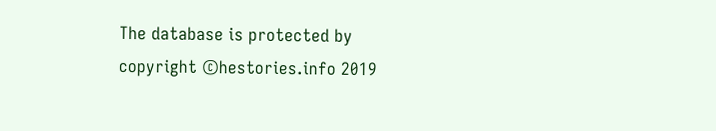The database is protected by copyright ©hestories.info 2019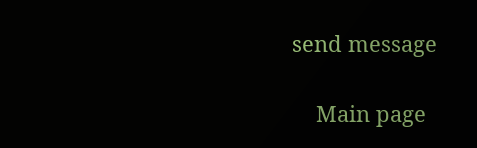send message

    Main page